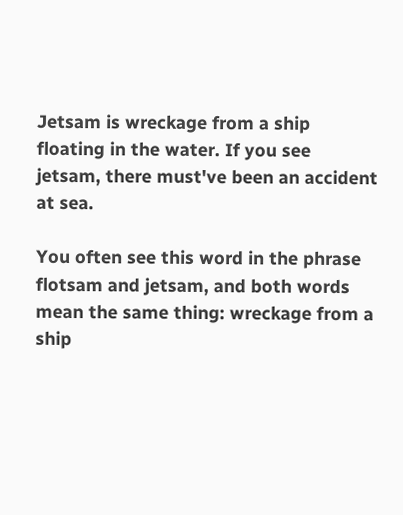Jetsam is wreckage from a ship floating in the water. If you see jetsam, there must've been an accident at sea.

You often see this word in the phrase flotsam and jetsam, and both words mean the same thing: wreckage from a ship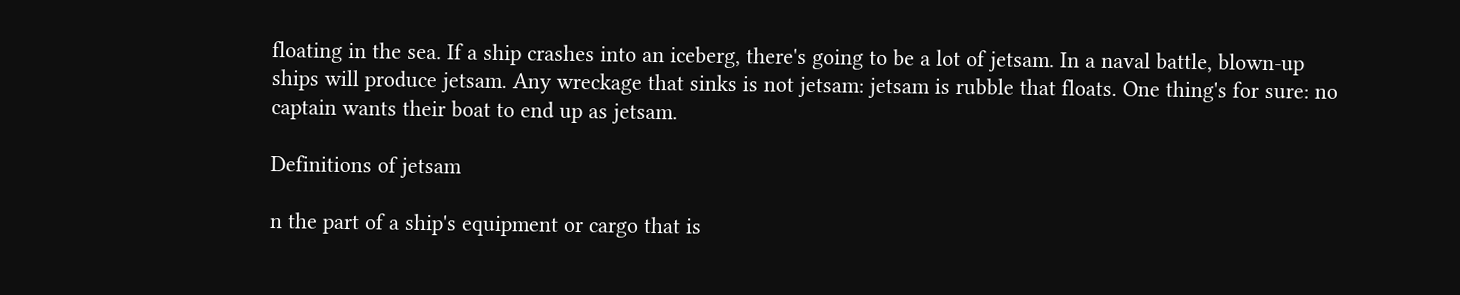floating in the sea. If a ship crashes into an iceberg, there's going to be a lot of jetsam. In a naval battle, blown-up ships will produce jetsam. Any wreckage that sinks is not jetsam: jetsam is rubble that floats. One thing's for sure: no captain wants their boat to end up as jetsam.

Definitions of jetsam

n the part of a ship's equipment or cargo that is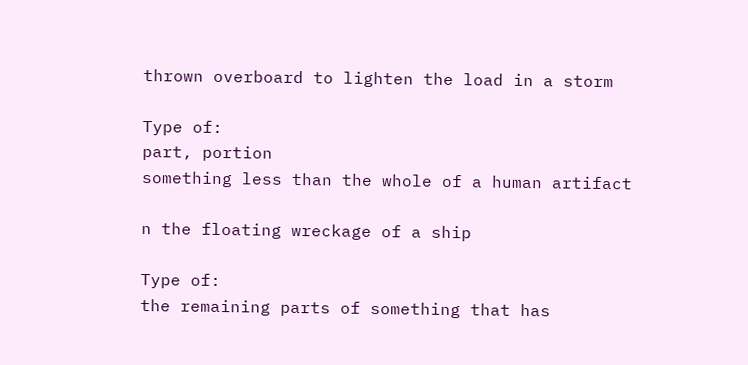thrown overboard to lighten the load in a storm

Type of:
part, portion
something less than the whole of a human artifact

n the floating wreckage of a ship

Type of:
the remaining parts of something that has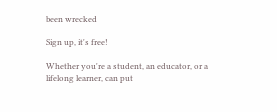been wrecked

Sign up, it's free!

Whether you're a student, an educator, or a lifelong learner, can put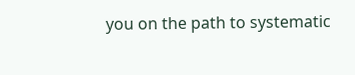you on the path to systematic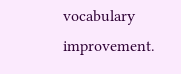vocabulary improvement.